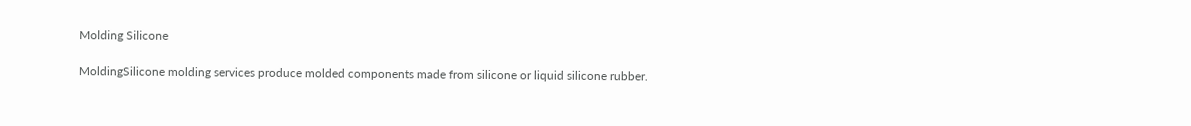Molding Silicone

MoldingSilicone molding services produce molded components made from silicone or liquid silicone rubber.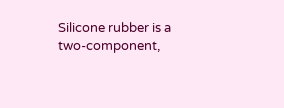Silicone rubber is a two-component,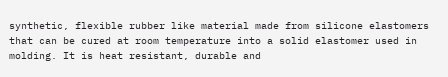synthetic, flexible rubber like material made from silicone elastomers that can be cured at room temperature into a solid elastomer used in molding. It is heat resistant, durable and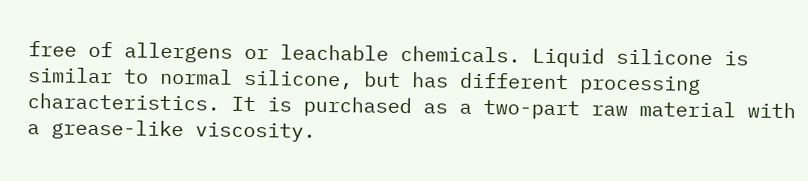free of allergens or leachable chemicals. Liquid silicone is similar to normal silicone, but has different processing characteristics. It is purchased as a two-part raw material with a grease-like viscosity.